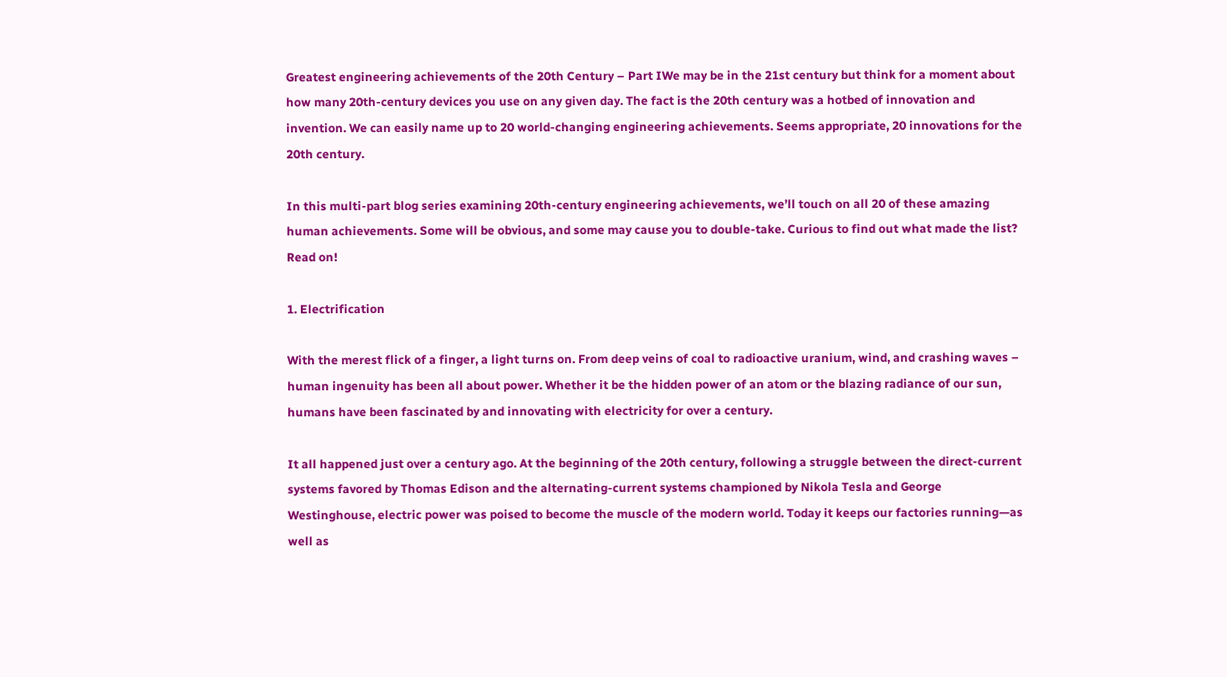Greatest engineering achievements of the 20th Century – Part IWe may be in the 21st century but think for a moment about how many 20th-century devices you use on any given day. The fact is the 20th century was a hotbed of innovation and invention. We can easily name up to 20 world-changing engineering achievements. Seems appropriate, 20 innovations for the 20th century.

In this multi-part blog series examining 20th-century engineering achievements, we’ll touch on all 20 of these amazing human achievements. Some will be obvious, and some may cause you to double-take. Curious to find out what made the list? Read on!

1. Electrification

With the merest flick of a finger, a light turns on. From deep veins of coal to radioactive uranium, wind, and crashing waves – human ingenuity has been all about power. Whether it be the hidden power of an atom or the blazing radiance of our sun, humans have been fascinated by and innovating with electricity for over a century.

It all happened just over a century ago. At the beginning of the 20th century, following a struggle between the direct-current systems favored by Thomas Edison and the alternating-current systems championed by Nikola Tesla and George Westinghouse, electric power was poised to become the muscle of the modern world. Today it keeps our factories running—as well as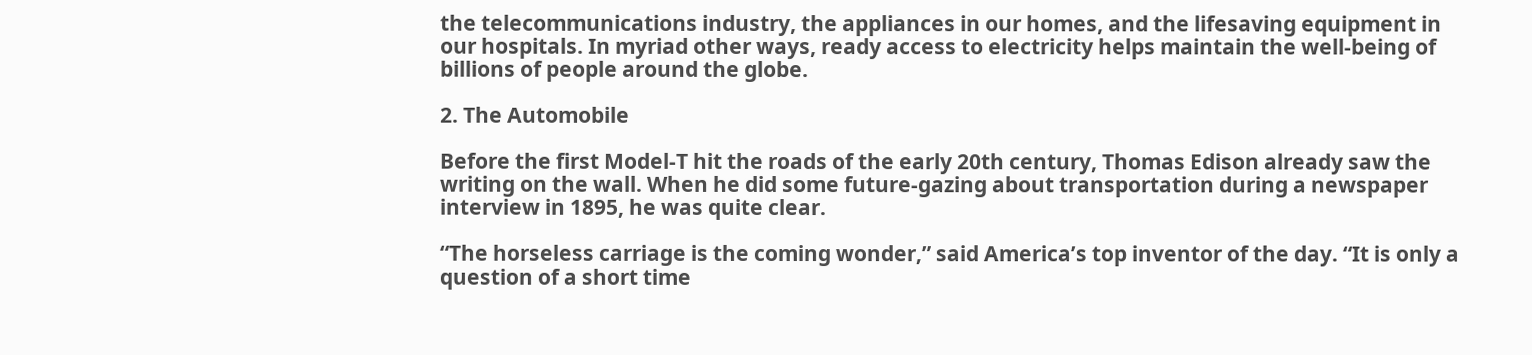the telecommunications industry, the appliances in our homes, and the lifesaving equipment in our hospitals. In myriad other ways, ready access to electricity helps maintain the well-being of billions of people around the globe.

2. The Automobile

Before the first Model-T hit the roads of the early 20th century, Thomas Edison already saw the writing on the wall. When he did some future-gazing about transportation during a newspaper interview in 1895, he was quite clear.

“The horseless carriage is the coming wonder,” said America’s top inventor of the day. “It is only a question of a short time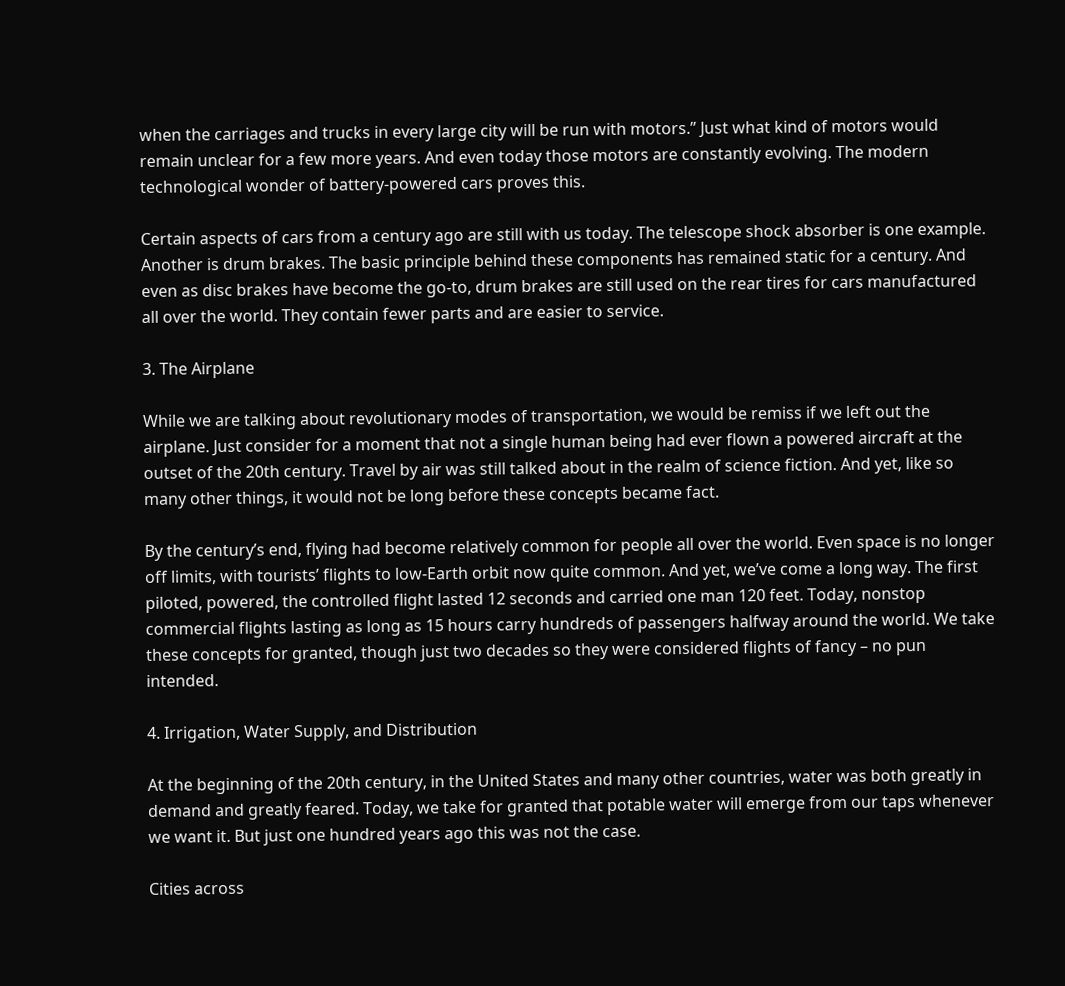when the carriages and trucks in every large city will be run with motors.” Just what kind of motors would remain unclear for a few more years. And even today those motors are constantly evolving. The modern technological wonder of battery-powered cars proves this.

Certain aspects of cars from a century ago are still with us today. The telescope shock absorber is one example. Another is drum brakes. The basic principle behind these components has remained static for a century. And even as disc brakes have become the go-to, drum brakes are still used on the rear tires for cars manufactured all over the world. They contain fewer parts and are easier to service.

3. The Airplane

While we are talking about revolutionary modes of transportation, we would be remiss if we left out the airplane. Just consider for a moment that not a single human being had ever flown a powered aircraft at the outset of the 20th century. Travel by air was still talked about in the realm of science fiction. And yet, like so many other things, it would not be long before these concepts became fact.

By the century’s end, flying had become relatively common for people all over the world. Even space is no longer off limits, with tourists’ flights to low-Earth orbit now quite common. And yet, we’ve come a long way. The first piloted, powered, the controlled flight lasted 12 seconds and carried one man 120 feet. Today, nonstop commercial flights lasting as long as 15 hours carry hundreds of passengers halfway around the world. We take these concepts for granted, though just two decades so they were considered flights of fancy – no pun intended.

4. Irrigation, Water Supply, and Distribution

At the beginning of the 20th century, in the United States and many other countries, water was both greatly in demand and greatly feared. Today, we take for granted that potable water will emerge from our taps whenever we want it. But just one hundred years ago this was not the case.

Cities across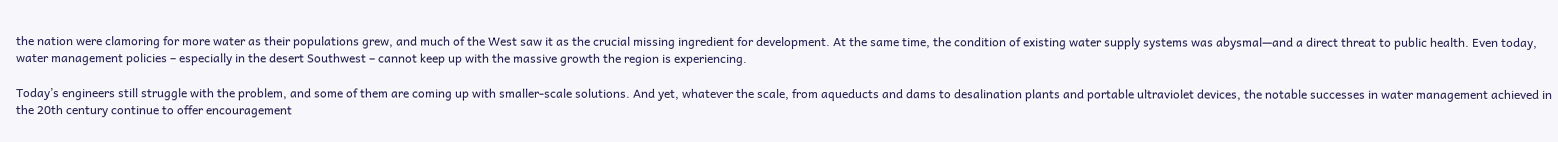the nation were clamoring for more water as their populations grew, and much of the West saw it as the crucial missing ingredient for development. At the same time, the condition of existing water supply systems was abysmal—and a direct threat to public health. Even today, water management policies – especially in the desert Southwest – cannot keep up with the massive growth the region is experiencing.

Today’s engineers still struggle with the problem, and some of them are coming up with smaller-scale solutions. And yet, whatever the scale, from aqueducts and dams to desalination plants and portable ultraviolet devices, the notable successes in water management achieved in the 20th century continue to offer encouragement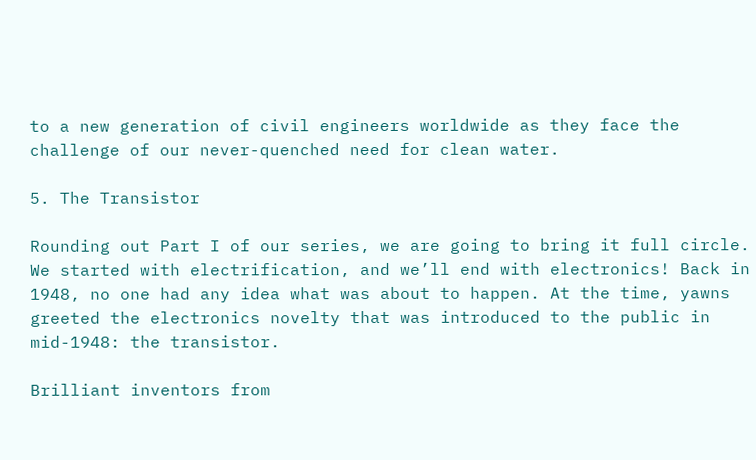to a new generation of civil engineers worldwide as they face the challenge of our never-quenched need for clean water.

5. The Transistor

Rounding out Part I of our series, we are going to bring it full circle. We started with electrification, and we’ll end with electronics! Back in 1948, no one had any idea what was about to happen. At the time, yawns greeted the electronics novelty that was introduced to the public in mid-1948: the transistor.

Brilliant inventors from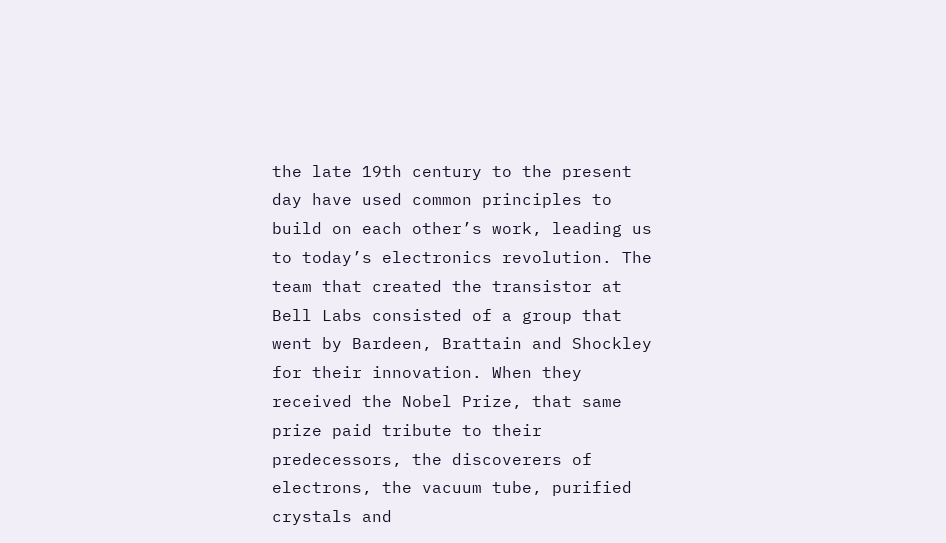the late 19th century to the present day have used common principles to build on each other’s work, leading us to today’s electronics revolution. The team that created the transistor at Bell Labs consisted of a group that went by Bardeen, Brattain and Shockley for their innovation. When they received the Nobel Prize, that same prize paid tribute to their predecessors, the discoverers of electrons, the vacuum tube, purified crystals and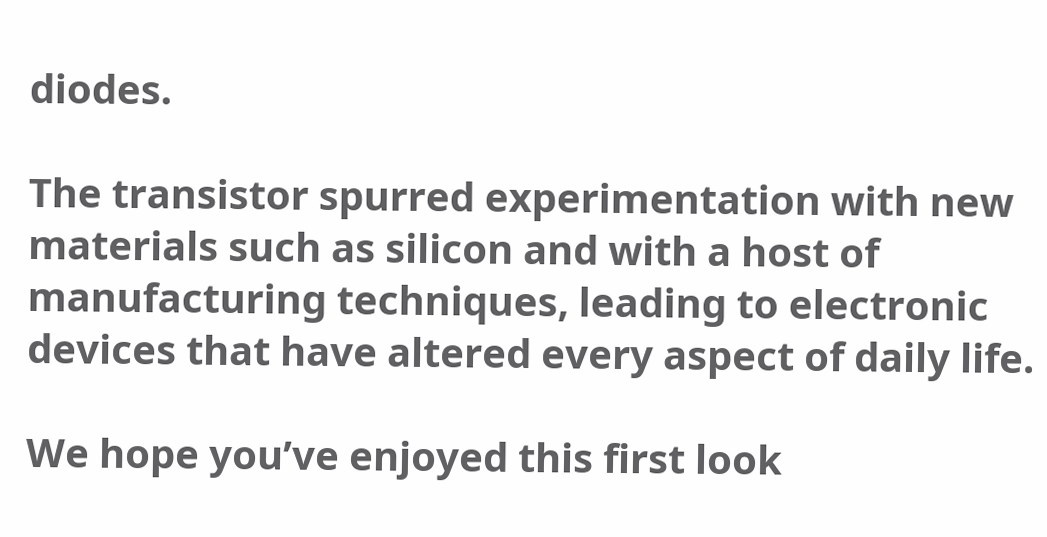diodes.

The transistor spurred experimentation with new materials such as silicon and with a host of manufacturing techniques, leading to electronic devices that have altered every aspect of daily life.

We hope you’ve enjoyed this first look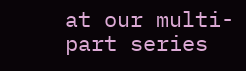at our multi-part series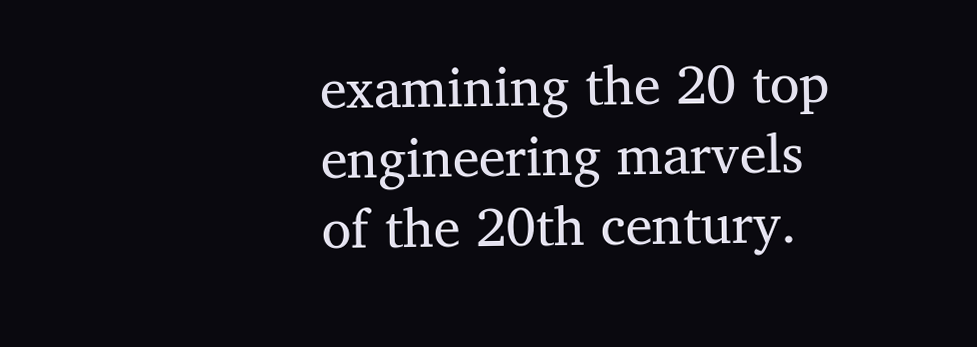examining the 20 top engineering marvels of the 20th century.